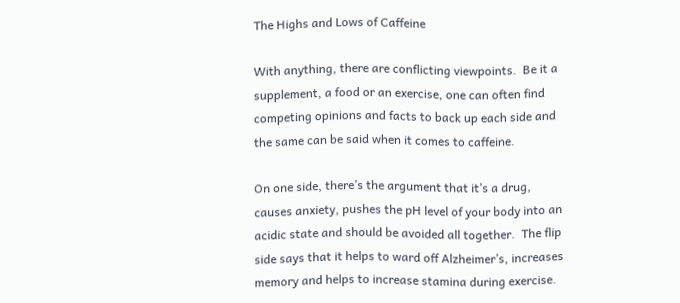The Highs and Lows of Caffeine

With anything, there are conflicting viewpoints.  Be it a supplement, a food or an exercise, one can often find competing opinions and facts to back up each side and the same can be said when it comes to caffeine.

On one side, there’s the argument that it’s a drug, causes anxiety, pushes the pH level of your body into an acidic state and should be avoided all together.  The flip side says that it helps to ward off Alzheimer’s, increases memory and helps to increase stamina during exercise.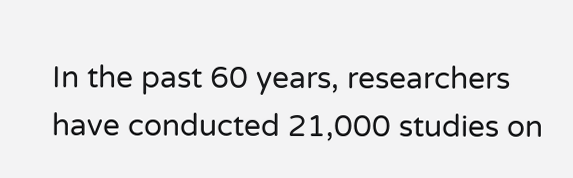In the past 60 years, researchers have conducted 21,000 studies on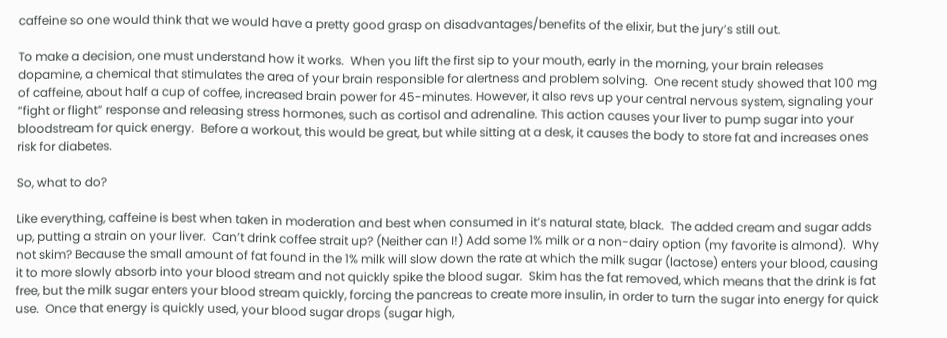caffeine so one would think that we would have a pretty good grasp on disadvantages/benefits of the elixir, but the jury’s still out.

To make a decision, one must understand how it works.  When you lift the first sip to your mouth, early in the morning, your brain releases dopamine, a chemical that stimulates the area of your brain responsible for alertness and problem solving.  One recent study showed that 100 mg of caffeine, about half a cup of coffee, increased brain power for 45-minutes. However, it also revs up your central nervous system, signaling your “fight or flight” response and releasing stress hormones, such as cortisol and adrenaline. This action causes your liver to pump sugar into your bloodstream for quick energy.  Before a workout, this would be great, but while sitting at a desk, it causes the body to store fat and increases ones risk for diabetes.

So, what to do?

Like everything, caffeine is best when taken in moderation and best when consumed in it’s natural state, black.  The added cream and sugar adds up, putting a strain on your liver.  Can’t drink coffee strait up? (Neither can I!) Add some 1% milk or a non-dairy option (my favorite is almond).  Why not skim? Because the small amount of fat found in the 1% milk will slow down the rate at which the milk sugar (lactose) enters your blood, causing it to more slowly absorb into your blood stream and not quickly spike the blood sugar.  Skim has the fat removed, which means that the drink is fat free, but the milk sugar enters your blood stream quickly, forcing the pancreas to create more insulin, in order to turn the sugar into energy for quick use.  Once that energy is quickly used, your blood sugar drops (sugar high,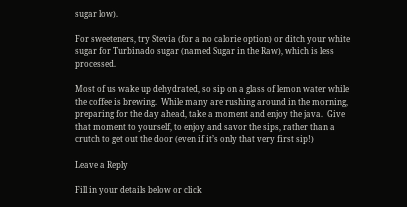sugar low).

For sweeteners, try Stevia (for a no calorie option) or ditch your white sugar for Turbinado sugar (named Sugar in the Raw), which is less processed.

Most of us wake up dehydrated, so sip on a glass of lemon water while the coffee is brewing.  While many are rushing around in the morning, preparing for the day ahead, take a moment and enjoy the java.  Give that moment to yourself, to enjoy and savor the sips, rather than a crutch to get out the door (even if it’s only that very first sip!)

Leave a Reply

Fill in your details below or click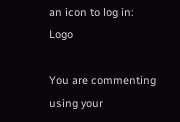an icon to log in: Logo

You are commenting using your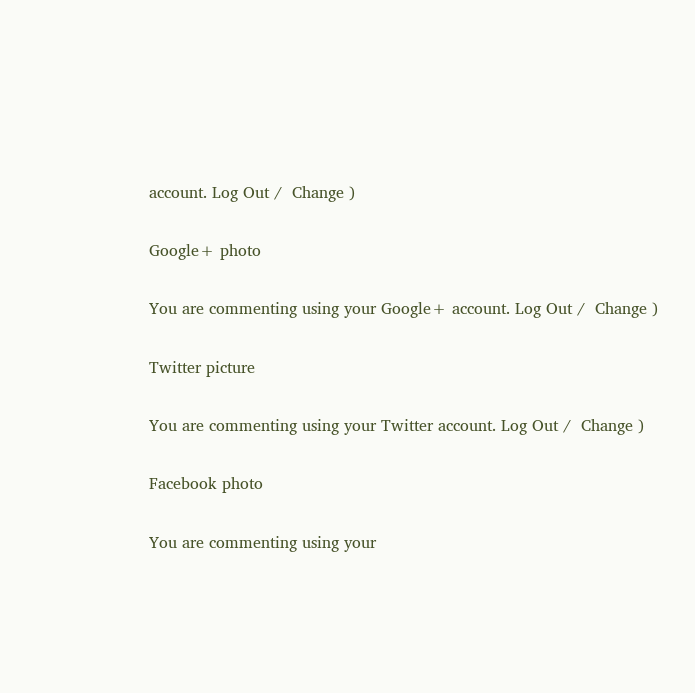account. Log Out /  Change )

Google+ photo

You are commenting using your Google+ account. Log Out /  Change )

Twitter picture

You are commenting using your Twitter account. Log Out /  Change )

Facebook photo

You are commenting using your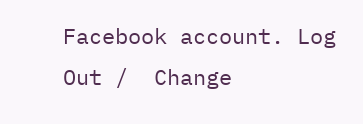Facebook account. Log Out /  Change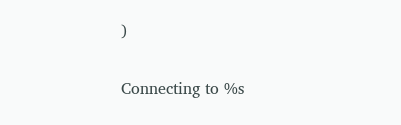)


Connecting to %s